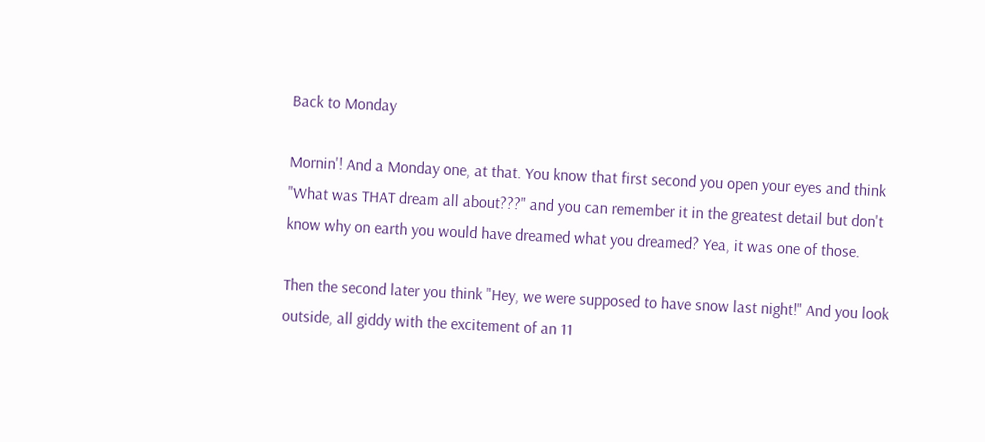Back to Monday

Mornin'! And a Monday one, at that. You know that first second you open your eyes and think "What was THAT dream all about???" and you can remember it in the greatest detail but don't know why on earth you would have dreamed what you dreamed? Yea, it was one of those.

Then the second later you think "Hey, we were supposed to have snow last night!" And you look outside, all giddy with the excitement of an 11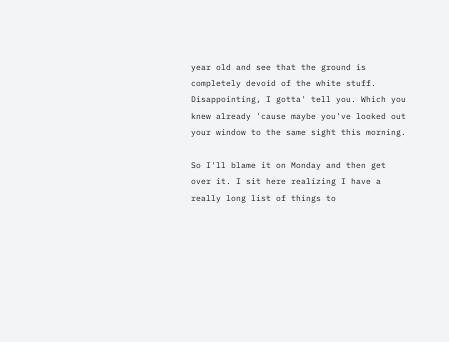year old and see that the ground is completely devoid of the white stuff. Disappointing, I gotta' tell you. Which you knew already 'cause maybe you've looked out your window to the same sight this morning.

So I'll blame it on Monday and then get over it. I sit here realizing I have a really long list of things to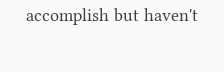accomplish but haven't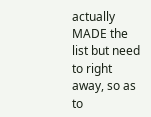actually MADE the list but need to right away, so as to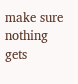make sure nothing gets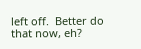left off.  Better do that now, eh?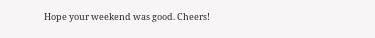Hope your weekend was good. Cheers!